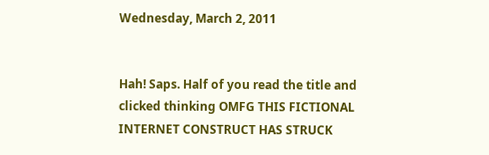Wednesday, March 2, 2011


Hah! Saps. Half of you read the title and clicked thinking OMFG THIS FICTIONAL INTERNET CONSTRUCT HAS STRUCK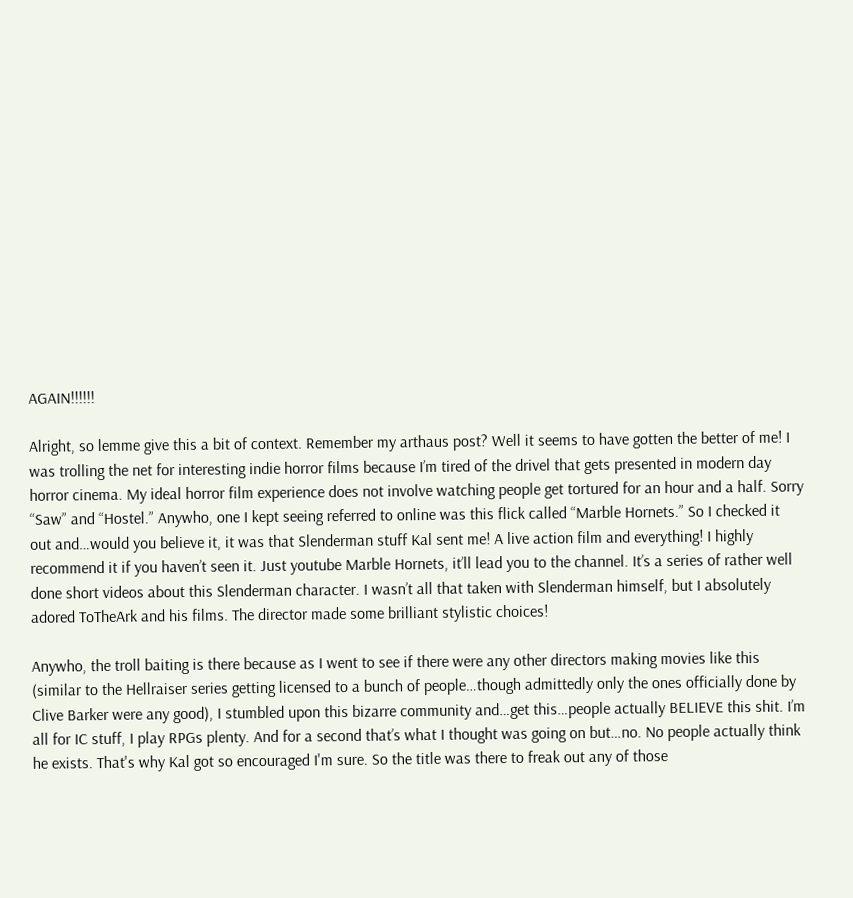AGAIN!!!!!!

Alright, so lemme give this a bit of context. Remember my arthaus post? Well it seems to have gotten the better of me! I was trolling the net for interesting indie horror films because I’m tired of the drivel that gets presented in modern day horror cinema. My ideal horror film experience does not involve watching people get tortured for an hour and a half. Sorry “Saw” and “Hostel.” Anywho, one I kept seeing referred to online was this flick called “Marble Hornets.” So I checked it out and…would you believe it, it was that Slenderman stuff Kal sent me! A live action film and everything! I highly recommend it if you haven’t seen it. Just youtube Marble Hornets, it’ll lead you to the channel. It’s a series of rather well done short videos about this Slenderman character. I wasn’t all that taken with Slenderman himself, but I absolutely adored ToTheArk and his films. The director made some brilliant stylistic choices!

Anywho, the troll baiting is there because as I went to see if there were any other directors making movies like this (similar to the Hellraiser series getting licensed to a bunch of people…though admittedly only the ones officially done by Clive Barker were any good), I stumbled upon this bizarre community and…get this…people actually BELIEVE this shit. I’m all for IC stuff, I play RPGs plenty. And for a second that’s what I thought was going on but…no. No people actually think he exists. That's why Kal got so encouraged I'm sure. So the title was there to freak out any of those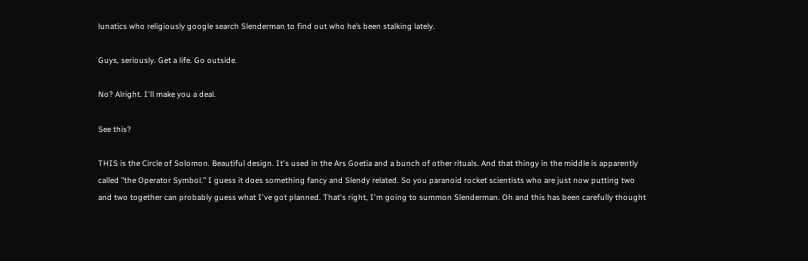lunatics who religiously google search Slenderman to find out who he’s been stalking lately.

Guys, seriously. Get a life. Go outside.

No? Alright. I'll make you a deal.

See this?

THIS is the Circle of Solomon. Beautiful design. It's used in the Ars Goetia and a bunch of other rituals. And that thingy in the middle is apparently called "the Operator Symbol." I guess it does something fancy and Slendy related. So you paranoid rocket scientists who are just now putting two and two together can probably guess what I've got planned. That's right, I'm going to summon Slenderman. Oh and this has been carefully thought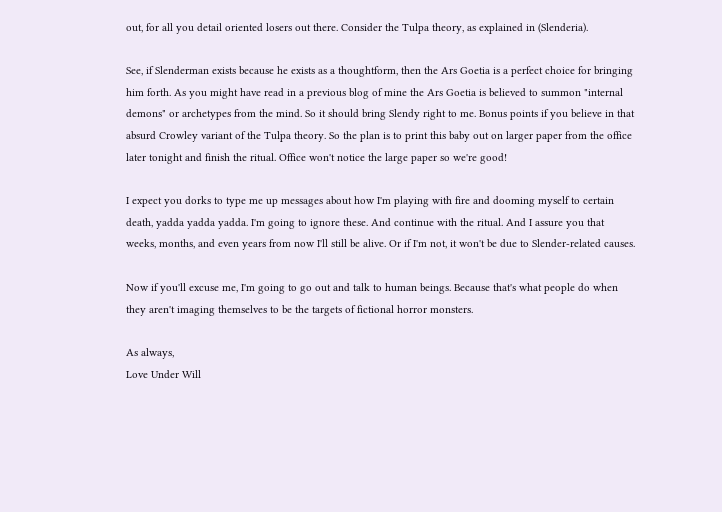out, for all you detail oriented losers out there. Consider the Tulpa theory, as explained in (Slenderia).

See, if Slenderman exists because he exists as a thoughtform, then the Ars Goetia is a perfect choice for bringing him forth. As you might have read in a previous blog of mine the Ars Goetia is believed to summon "internal demons" or archetypes from the mind. So it should bring Slendy right to me. Bonus points if you believe in that absurd Crowley variant of the Tulpa theory. So the plan is to print this baby out on larger paper from the office later tonight and finish the ritual. Office won't notice the large paper so we're good!

I expect you dorks to type me up messages about how I'm playing with fire and dooming myself to certain death, yadda yadda yadda. I'm going to ignore these. And continue with the ritual. And I assure you that weeks, months, and even years from now I'll still be alive. Or if I'm not, it won't be due to Slender-related causes.

Now if you'll excuse me, I'm going to go out and talk to human beings. Because that's what people do when they aren't imaging themselves to be the targets of fictional horror monsters.

As always,
Love Under Will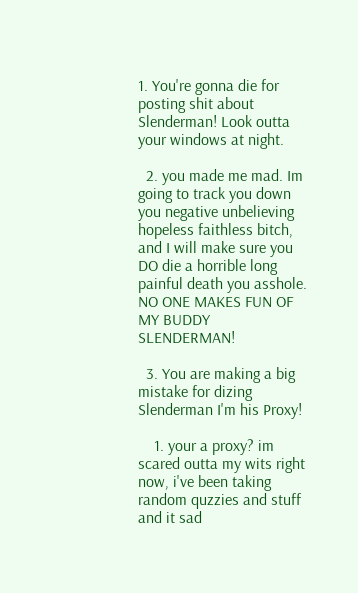1. You're gonna die for posting shit about Slenderman! Look outta your windows at night.

  2. you made me mad. Im going to track you down you negative unbelieving hopeless faithless bitch, and I will make sure you DO die a horrible long painful death you asshole. NO ONE MAKES FUN OF MY BUDDY SLENDERMAN!

  3. You are making a big mistake for dizing Slenderman I'm his Proxy!

    1. your a proxy? im scared outta my wits right now, i've been taking random quzzies and stuff and it sad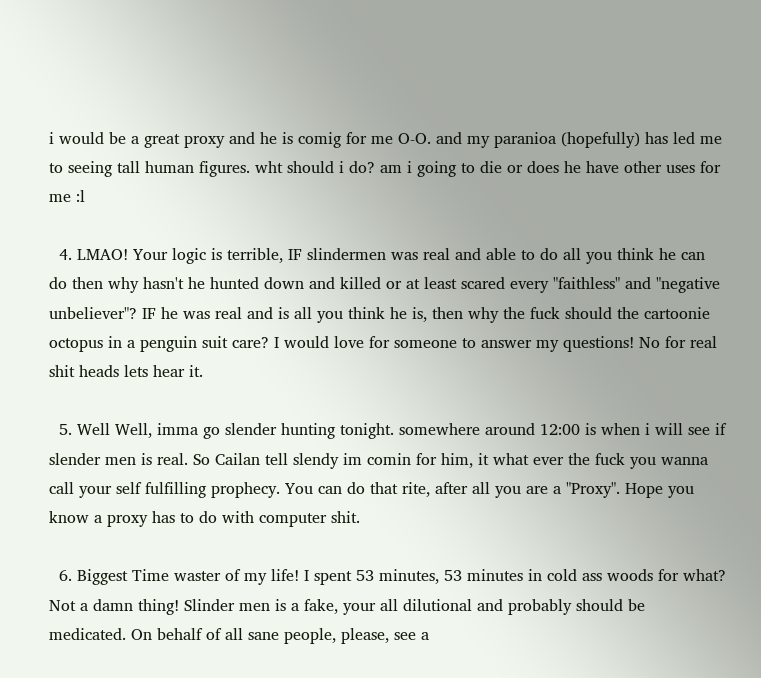i would be a great proxy and he is comig for me O-O. and my paranioa (hopefully) has led me to seeing tall human figures. wht should i do? am i going to die or does he have other uses for me :l

  4. LMAO! Your logic is terrible, IF slindermen was real and able to do all you think he can do then why hasn't he hunted down and killed or at least scared every "faithless" and "negative unbeliever"? IF he was real and is all you think he is, then why the fuck should the cartoonie octopus in a penguin suit care? I would love for someone to answer my questions! No for real shit heads lets hear it.

  5. Well Well, imma go slender hunting tonight. somewhere around 12:00 is when i will see if slender men is real. So Cailan tell slendy im comin for him, it what ever the fuck you wanna call your self fulfilling prophecy. You can do that rite, after all you are a "Proxy". Hope you know a proxy has to do with computer shit.

  6. Biggest Time waster of my life! I spent 53 minutes, 53 minutes in cold ass woods for what? Not a damn thing! Slinder men is a fake, your all dilutional and probably should be medicated. On behalf of all sane people, please, see a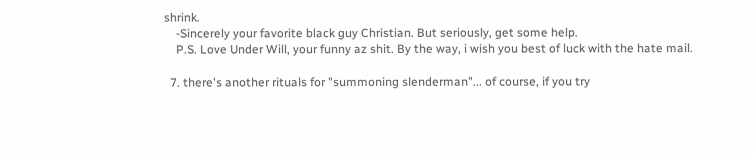shrink.
    -Sincerely your favorite black guy Christian. But seriously, get some help.
    P.S. Love Under Will, your funny az shit. By the way, i wish you best of luck with the hate mail.

  7. there's another rituals for "summoning slenderman"... of course, if you try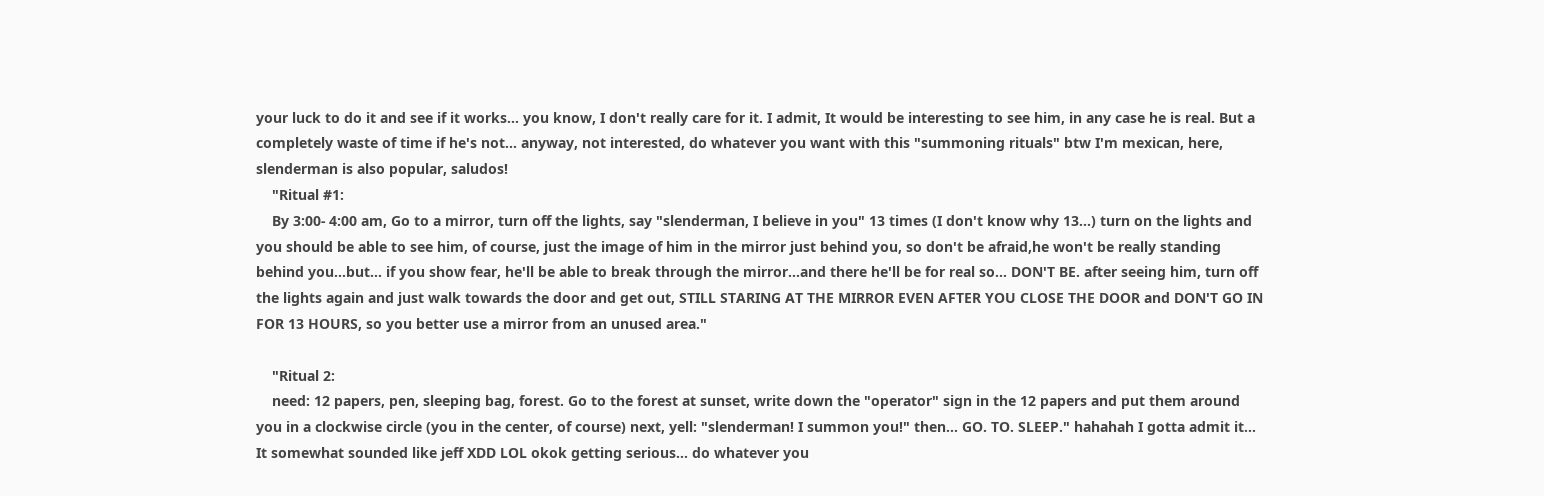your luck to do it and see if it works... you know, I don't really care for it. I admit, It would be interesting to see him, in any case he is real. But a completely waste of time if he's not... anyway, not interested, do whatever you want with this "summoning rituals" btw I'm mexican, here, slenderman is also popular, saludos!
    "Ritual #1:
    By 3:00- 4:00 am, Go to a mirror, turn off the lights, say "slenderman, I believe in you" 13 times (I don't know why 13...) turn on the lights and you should be able to see him, of course, just the image of him in the mirror just behind you, so don't be afraid,he won't be really standing behind you...but... if you show fear, he'll be able to break through the mirror...and there he'll be for real so... DON'T BE. after seeing him, turn off the lights again and just walk towards the door and get out, STILL STARING AT THE MIRROR EVEN AFTER YOU CLOSE THE DOOR and DON'T GO IN FOR 13 HOURS, so you better use a mirror from an unused area."

    "Ritual 2:
    need: 12 papers, pen, sleeping bag, forest. Go to the forest at sunset, write down the "operator" sign in the 12 papers and put them around you in a clockwise circle (you in the center, of course) next, yell: "slenderman! I summon you!" then... GO. TO. SLEEP." hahahah I gotta admit it... It somewhat sounded like jeff XDD LOL okok getting serious... do whatever you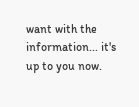want with the information... it's up to you now.